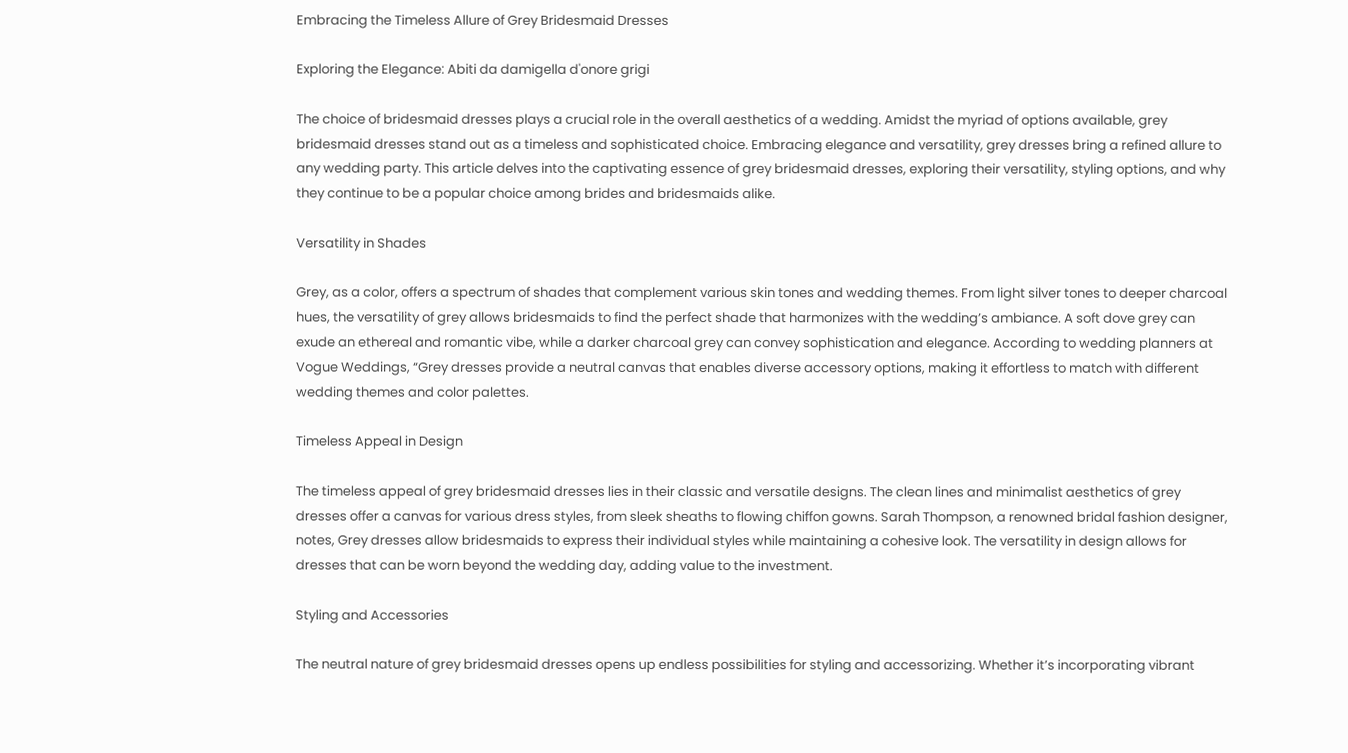Embracing the Timeless Allure of Grey Bridesmaid Dresses

Exploring the Elegance: Abiti da damigella d'onore grigi

The choice of bridesmaid dresses plays a crucial role in the overall aesthetics of a wedding. Amidst the myriad of options available, grey bridesmaid dresses stand out as a timeless and sophisticated choice. Embracing elegance and versatility, grey dresses bring a refined allure to any wedding party. This article delves into the captivating essence of grey bridesmaid dresses, exploring their versatility, styling options, and why they continue to be a popular choice among brides and bridesmaids alike.

Versatility in Shades

Grey, as a color, offers a spectrum of shades that complement various skin tones and wedding themes. From light silver tones to deeper charcoal hues, the versatility of grey allows bridesmaids to find the perfect shade that harmonizes with the wedding’s ambiance. A soft dove grey can exude an ethereal and romantic vibe, while a darker charcoal grey can convey sophistication and elegance. According to wedding planners at Vogue Weddings, “Grey dresses provide a neutral canvas that enables diverse accessory options, making it effortless to match with different wedding themes and color palettes.

Timeless Appeal in Design

The timeless appeal of grey bridesmaid dresses lies in their classic and versatile designs. The clean lines and minimalist aesthetics of grey dresses offer a canvas for various dress styles, from sleek sheaths to flowing chiffon gowns. Sarah Thompson, a renowned bridal fashion designer, notes, Grey dresses allow bridesmaids to express their individual styles while maintaining a cohesive look. The versatility in design allows for dresses that can be worn beyond the wedding day, adding value to the investment.

Styling and Accessories

The neutral nature of grey bridesmaid dresses opens up endless possibilities for styling and accessorizing. Whether it’s incorporating vibrant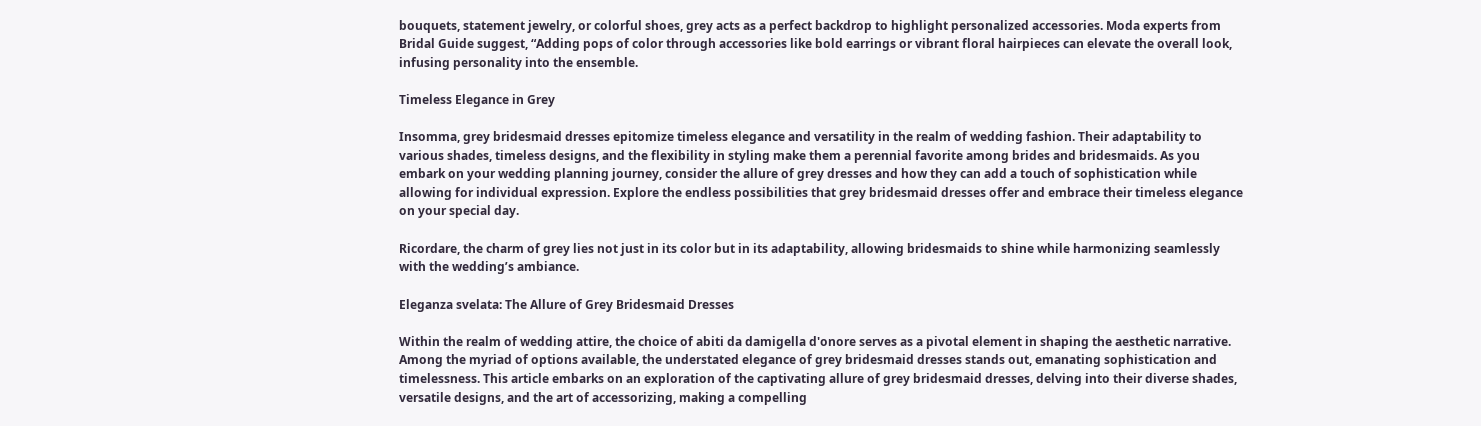bouquets, statement jewelry, or colorful shoes, grey acts as a perfect backdrop to highlight personalized accessories. Moda experts from Bridal Guide suggest, “Adding pops of color through accessories like bold earrings or vibrant floral hairpieces can elevate the overall look, infusing personality into the ensemble.

Timeless Elegance in Grey

Insomma, grey bridesmaid dresses epitomize timeless elegance and versatility in the realm of wedding fashion. Their adaptability to various shades, timeless designs, and the flexibility in styling make them a perennial favorite among brides and bridesmaids. As you embark on your wedding planning journey, consider the allure of grey dresses and how they can add a touch of sophistication while allowing for individual expression. Explore the endless possibilities that grey bridesmaid dresses offer and embrace their timeless elegance on your special day.

Ricordare, the charm of grey lies not just in its color but in its adaptability, allowing bridesmaids to shine while harmonizing seamlessly with the wedding’s ambiance.

Eleganza svelata: The Allure of Grey Bridesmaid Dresses

Within the realm of wedding attire, the choice of abiti da damigella d'onore serves as a pivotal element in shaping the aesthetic narrative. Among the myriad of options available, the understated elegance of grey bridesmaid dresses stands out, emanating sophistication and timelessness. This article embarks on an exploration of the captivating allure of grey bridesmaid dresses, delving into their diverse shades, versatile designs, and the art of accessorizing, making a compelling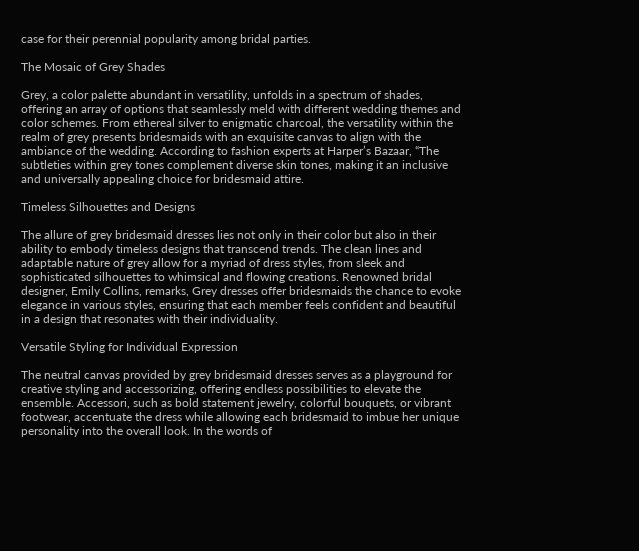case for their perennial popularity among bridal parties.

The Mosaic of Grey Shades

Grey, a color palette abundant in versatility, unfolds in a spectrum of shades, offering an array of options that seamlessly meld with different wedding themes and color schemes. From ethereal silver to enigmatic charcoal, the versatility within the realm of grey presents bridesmaids with an exquisite canvas to align with the ambiance of the wedding. According to fashion experts at Harper’s Bazaar, “The subtleties within grey tones complement diverse skin tones, making it an inclusive and universally appealing choice for bridesmaid attire.

Timeless Silhouettes and Designs

The allure of grey bridesmaid dresses lies not only in their color but also in their ability to embody timeless designs that transcend trends. The clean lines and adaptable nature of grey allow for a myriad of dress styles, from sleek and sophisticated silhouettes to whimsical and flowing creations. Renowned bridal designer, Emily Collins, remarks, Grey dresses offer bridesmaids the chance to evoke elegance in various styles, ensuring that each member feels confident and beautiful in a design that resonates with their individuality.

Versatile Styling for Individual Expression

The neutral canvas provided by grey bridesmaid dresses serves as a playground for creative styling and accessorizing, offering endless possibilities to elevate the ensemble. Accessori, such as bold statement jewelry, colorful bouquets, or vibrant footwear, accentuate the dress while allowing each bridesmaid to imbue her unique personality into the overall look. In the words of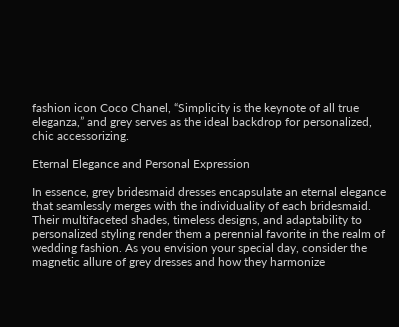fashion icon Coco Chanel, “Simplicity is the keynote of all true eleganza,” and grey serves as the ideal backdrop for personalized, chic accessorizing.

Eternal Elegance and Personal Expression

In essence, grey bridesmaid dresses encapsulate an eternal elegance that seamlessly merges with the individuality of each bridesmaid. Their multifaceted shades, timeless designs, and adaptability to personalized styling render them a perennial favorite in the realm of wedding fashion. As you envision your special day, consider the magnetic allure of grey dresses and how they harmonize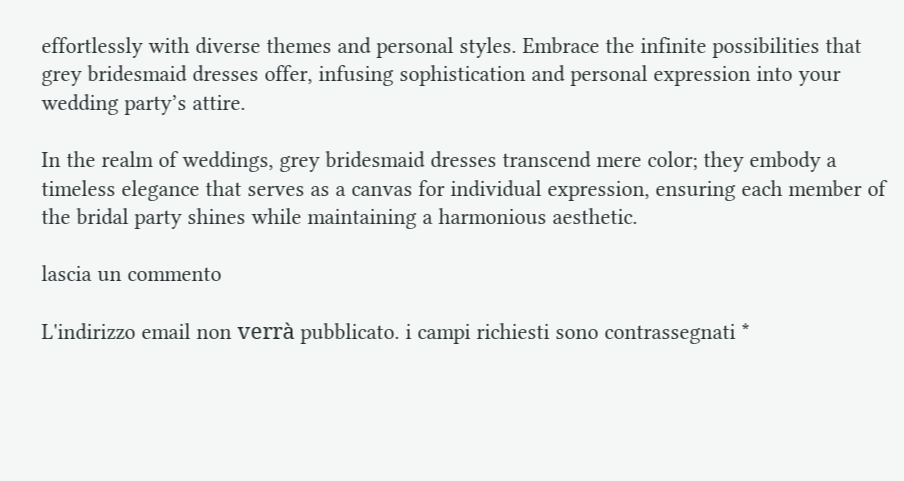effortlessly with diverse themes and personal styles. Embrace the infinite possibilities that grey bridesmaid dresses offer, infusing sophistication and personal expression into your wedding party’s attire.

In the realm of weddings, grey bridesmaid dresses transcend mere color; they embody a timeless elegance that serves as a canvas for individual expression, ensuring each member of the bridal party shines while maintaining a harmonious aesthetic.

lascia un commento

L'indirizzo email non verrà pubblicato. i campi richiesti sono contrassegnati *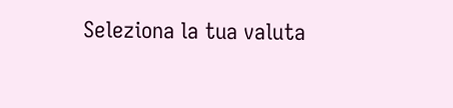Seleziona la tua valuta